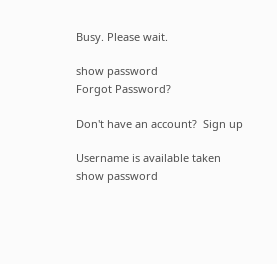Busy. Please wait.

show password
Forgot Password?

Don't have an account?  Sign up

Username is available taken
show password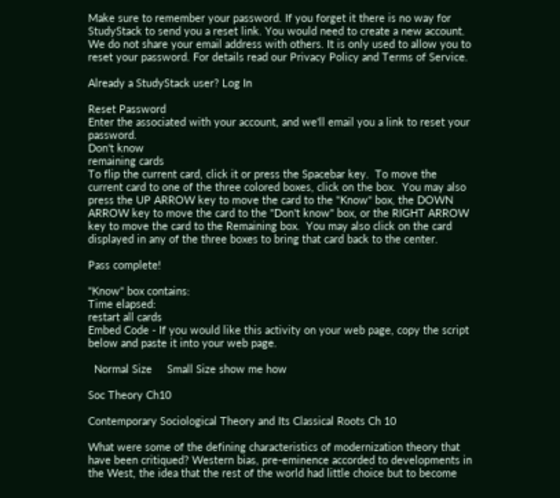Make sure to remember your password. If you forget it there is no way for StudyStack to send you a reset link. You would need to create a new account.
We do not share your email address with others. It is only used to allow you to reset your password. For details read our Privacy Policy and Terms of Service.

Already a StudyStack user? Log In

Reset Password
Enter the associated with your account, and we'll email you a link to reset your password.
Don't know
remaining cards
To flip the current card, click it or press the Spacebar key.  To move the current card to one of the three colored boxes, click on the box.  You may also press the UP ARROW key to move the card to the "Know" box, the DOWN ARROW key to move the card to the "Don't know" box, or the RIGHT ARROW key to move the card to the Remaining box.  You may also click on the card displayed in any of the three boxes to bring that card back to the center.

Pass complete!

"Know" box contains:
Time elapsed:
restart all cards
Embed Code - If you would like this activity on your web page, copy the script below and paste it into your web page.

  Normal Size     Small Size show me how

Soc Theory Ch10

Contemporary Sociological Theory and Its Classical Roots Ch 10

What were some of the defining characteristics of modernization theory that have been critiqued? Western bias, pre-eminence accorded to developments in the West, the idea that the rest of the world had little choice but to become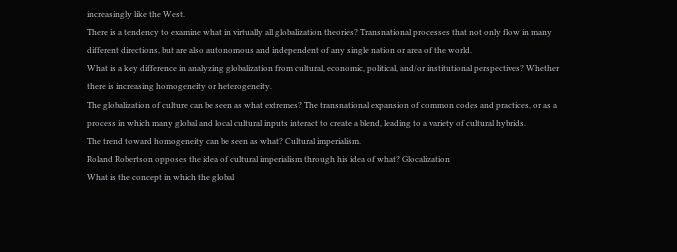increasingly like the West.
There is a tendency to examine what in virtually all globalization theories? Transnational processes that not only flow in many different directions, but are also autonomous and independent of any single nation or area of the world.
What is a key difference in analyzing globalization from cultural, economic, political, and/or institutional perspectives? Whether there is increasing homogeneity or heterogeneity.
The globalization of culture can be seen as what extremes? The transnational expansion of common codes and practices, or as a process in which many global and local cultural inputs interact to create a blend, leading to a variety of cultural hybrids.
The trend toward homogeneity can be seen as what? Cultural imperialism.
Roland Robertson opposes the idea of cultural imperialism through his idea of what? Glocalization
What is the concept in which the global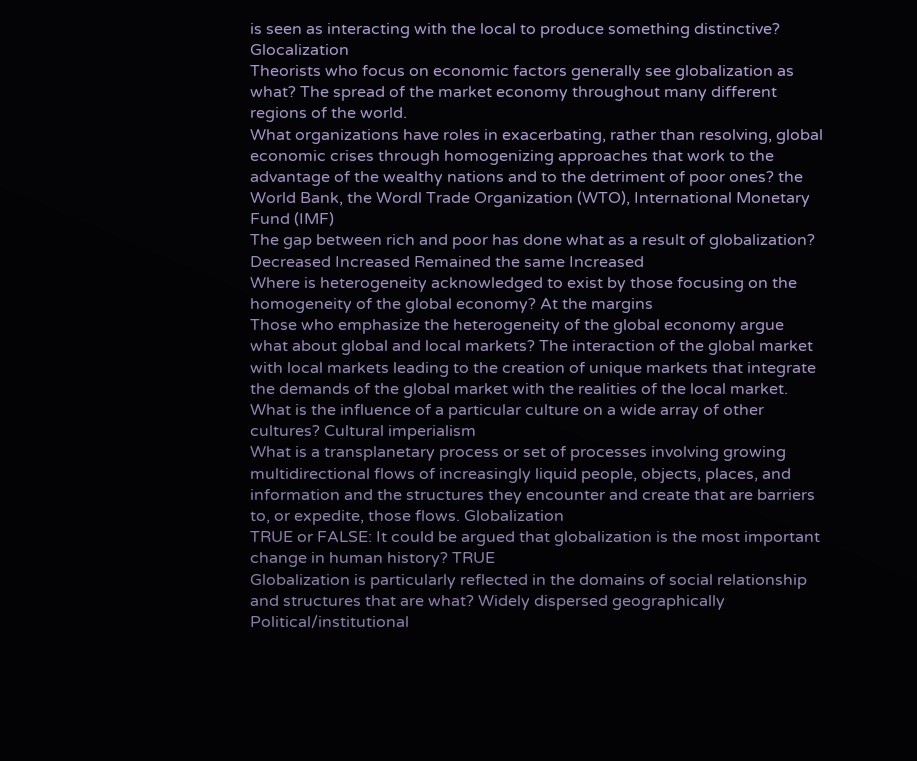is seen as interacting with the local to produce something distinctive? Glocalization
Theorists who focus on economic factors generally see globalization as what? The spread of the market economy throughout many different regions of the world.
What organizations have roles in exacerbating, rather than resolving, global economic crises through homogenizing approaches that work to the advantage of the wealthy nations and to the detriment of poor ones? the World Bank, the Wordl Trade Organization (WTO), International Monetary Fund (IMF)
The gap between rich and poor has done what as a result of globalization? Decreased Increased Remained the same Increased
Where is heterogeneity acknowledged to exist by those focusing on the homogeneity of the global economy? At the margins
Those who emphasize the heterogeneity of the global economy argue what about global and local markets? The interaction of the global market with local markets leading to the creation of unique markets that integrate the demands of the global market with the realities of the local market.
What is the influence of a particular culture on a wide array of other cultures? Cultural imperialism
What is a transplanetary process or set of processes involving growing multidirectional flows of increasingly liquid people, objects, places, and information and the structures they encounter and create that are barriers to, or expedite, those flows. Globalization
TRUE or FALSE: It could be argued that globalization is the most important change in human history? TRUE
Globalization is particularly reflected in the domains of social relationship and structures that are what? Widely dispersed geographically
Political/institutional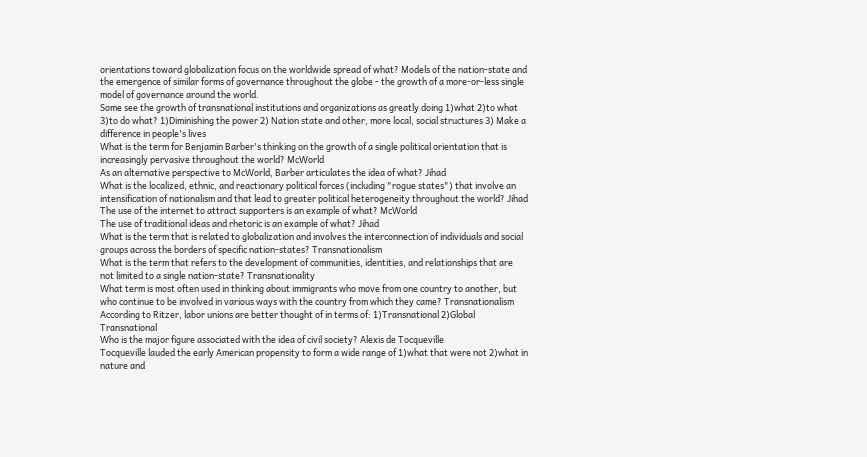orientations toward globalization focus on the worldwide spread of what? Models of the nation-state and the emergence of similar forms of governance throughout the globe - the growth of a more-or-less single model of governance around the world.
Some see the growth of transnational institutions and organizations as greatly doing 1)what 2)to what 3)to do what? 1)Diminishing the power 2) Nation state and other, more local, social structures 3) Make a difference in people's lives
What is the term for Benjamin Barber's thinking on the growth of a single political orientation that is increasingly pervasive throughout the world? McWorld
As an alternative perspective to McWorld, Barber articulates the idea of what? Jihad
What is the localized, ethnic, and reactionary political forces (including "rogue states") that involve an intensification of nationalism and that lead to greater political heterogeneity throughout the world? Jihad
The use of the internet to attract supporters is an example of what? McWorld
The use of traditional ideas and rhetoric is an example of what? Jihad
What is the term that is related to globalization and involves the interconnection of individuals and social groups across the borders of specific nation-states? Transnationalism
What is the term that refers to the development of communities, identities, and relationships that are not limited to a single nation-state? Transnationality
What term is most often used in thinking about immigrants who move from one country to another, but who continue to be involved in various ways with the country from which they came? Transnationalism
According to Ritzer, labor unions are better thought of in terms of: 1)Transnational 2)Global Transnational
Who is the major figure associated with the idea of civil society? Alexis de Tocqueville
Tocqueville lauded the early American propensity to form a wide range of 1)what that were not 2)what in nature and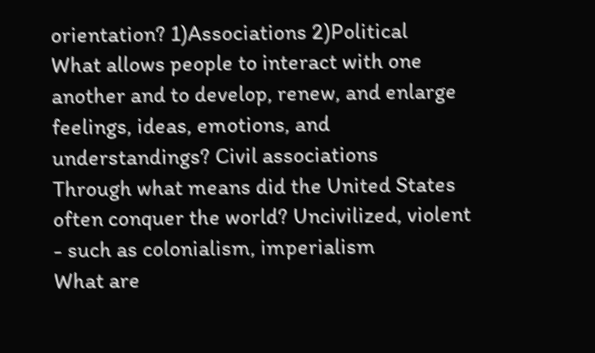orientation? 1)Associations 2)Political
What allows people to interact with one another and to develop, renew, and enlarge feelings, ideas, emotions, and understandings? Civil associations
Through what means did the United States often conquer the world? Uncivilized, violent - such as colonialism, imperialism
What are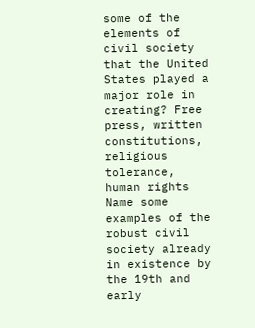some of the elements of civil society that the United States played a major role in creating? Free press, written constitutions, religious tolerance, human rights
Name some examples of the robust civil society already in existence by the 19th and early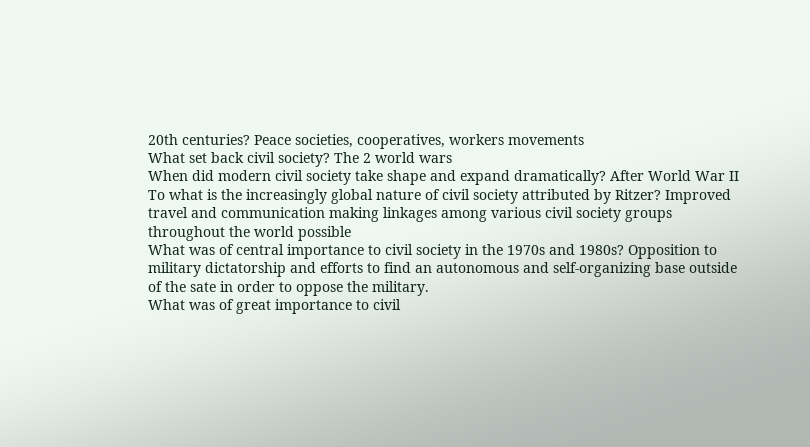20th centuries? Peace societies, cooperatives, workers movements
What set back civil society? The 2 world wars
When did modern civil society take shape and expand dramatically? After World War II
To what is the increasingly global nature of civil society attributed by Ritzer? Improved travel and communication making linkages among various civil society groups throughout the world possible
What was of central importance to civil society in the 1970s and 1980s? Opposition to military dictatorship and efforts to find an autonomous and self-organizing base outside of the sate in order to oppose the military.
What was of great importance to civil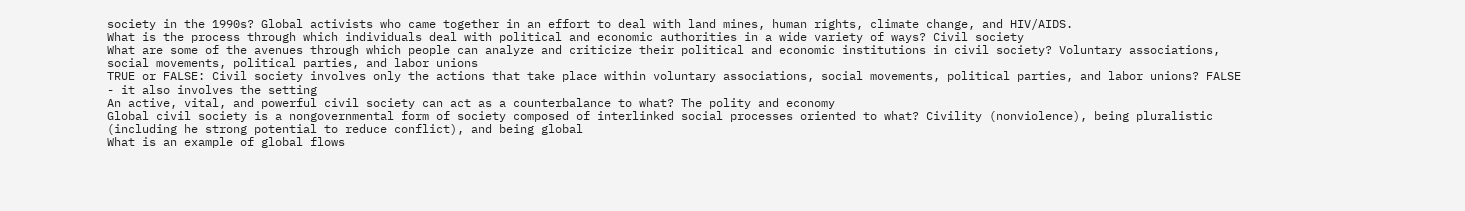society in the 1990s? Global activists who came together in an effort to deal with land mines, human rights, climate change, and HIV/AIDS.
What is the process through which individuals deal with political and economic authorities in a wide variety of ways? Civil society
What are some of the avenues through which people can analyze and criticize their political and economic institutions in civil society? Voluntary associations, social movements, political parties, and labor unions
TRUE or FALSE: Civil society involves only the actions that take place within voluntary associations, social movements, political parties, and labor unions? FALSE - it also involves the setting
An active, vital, and powerful civil society can act as a counterbalance to what? The polity and economy
Global civil society is a nongovernmental form of society composed of interlinked social processes oriented to what? Civility (nonviolence), being pluralistic (including he strong potential to reduce conflict), and being global
What is an example of global flows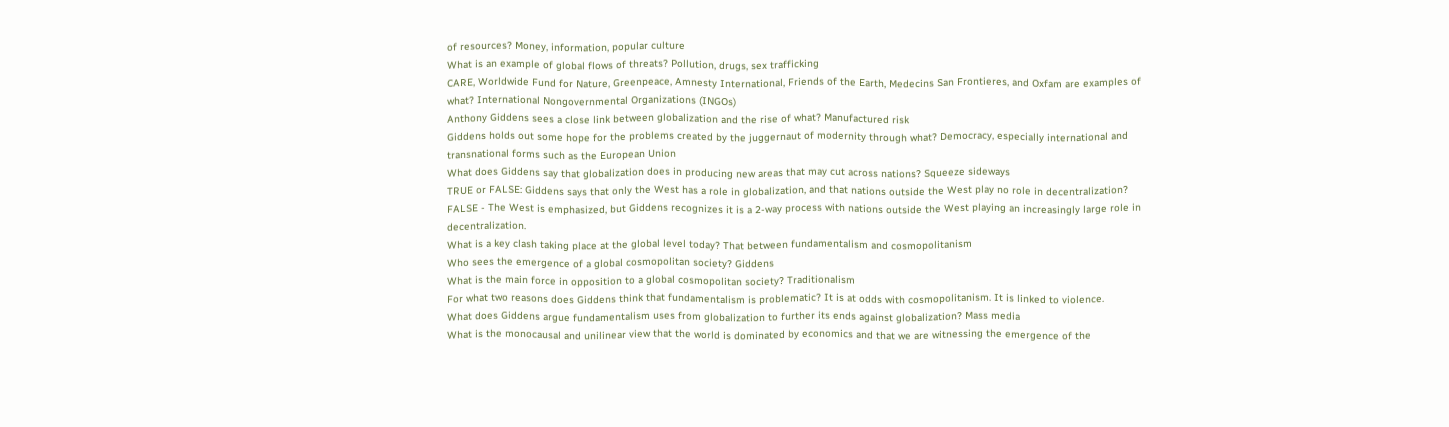of resources? Money, information, popular culture
What is an example of global flows of threats? Pollution, drugs, sex trafficking
CARE, Worldwide Fund for Nature, Greenpeace, Amnesty International, Friends of the Earth, Medecins San Frontieres, and Oxfam are examples of what? International Nongovernmental Organizations (INGOs)
Anthony Giddens sees a close link between globalization and the rise of what? Manufactured risk
Giddens holds out some hope for the problems created by the juggernaut of modernity through what? Democracy, especially international and transnational forms such as the European Union
What does Giddens say that globalization does in producing new areas that may cut across nations? Squeeze sideways
TRUE or FALSE: Giddens says that only the West has a role in globalization, and that nations outside the West play no role in decentralization? FALSE - The West is emphasized, but Giddens recognizes it is a 2-way process with nations outside the West playing an increasingly large role in decentralization.
What is a key clash taking place at the global level today? That between fundamentalism and cosmopolitanism
Who sees the emergence of a global cosmopolitan society? Giddens
What is the main force in opposition to a global cosmopolitan society? Traditionalism
For what two reasons does Giddens think that fundamentalism is problematic? It is at odds with cosmopolitanism. It is linked to violence.
What does Giddens argue fundamentalism uses from globalization to further its ends against globalization? Mass media
What is the monocausal and unilinear view that the world is dominated by economics and that we are witnessing the emergence of the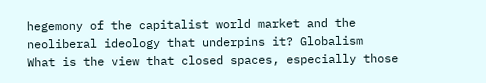hegemony of the capitalist world market and the neoliberal ideology that underpins it? Globalism
What is the view that closed spaces, especially those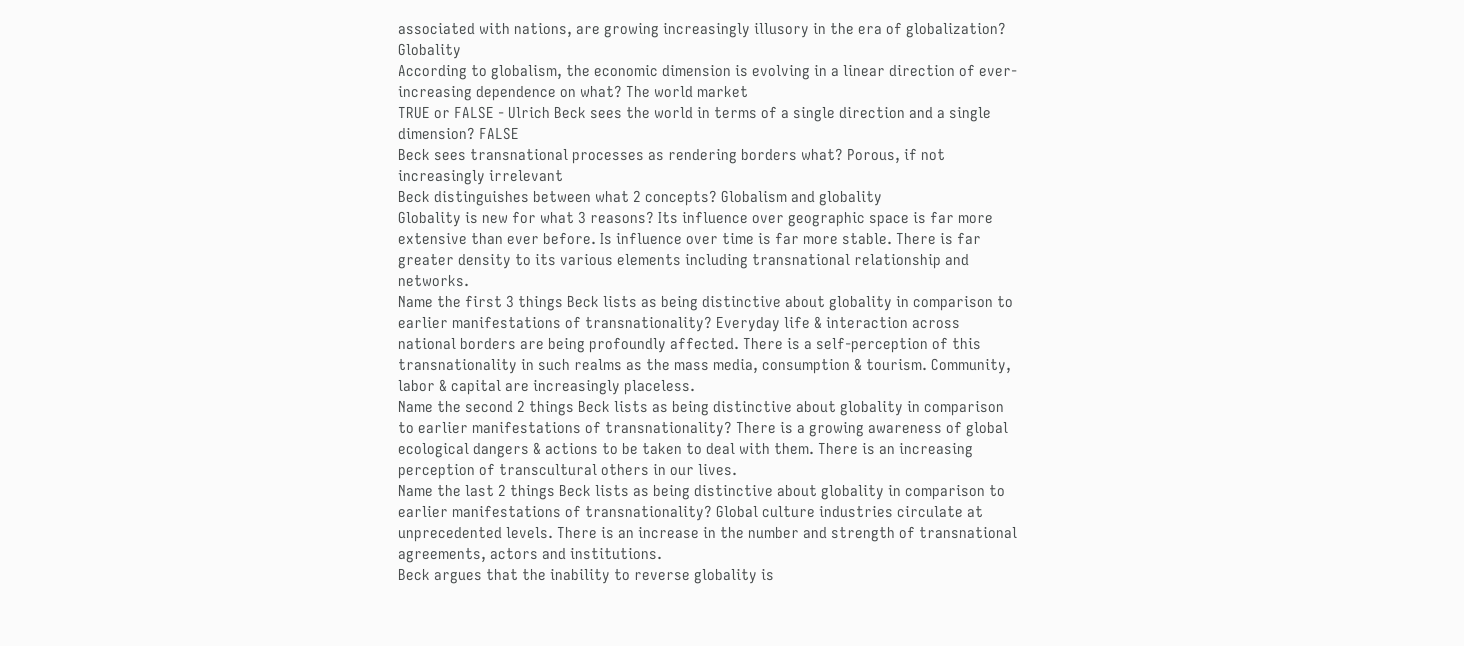associated with nations, are growing increasingly illusory in the era of globalization? Globality
According to globalism, the economic dimension is evolving in a linear direction of ever-increasing dependence on what? The world market
TRUE or FALSE - Ulrich Beck sees the world in terms of a single direction and a single dimension? FALSE
Beck sees transnational processes as rendering borders what? Porous, if not increasingly irrelevant
Beck distinguishes between what 2 concepts? Globalism and globality
Globality is new for what 3 reasons? Its influence over geographic space is far more extensive than ever before. Is influence over time is far more stable. There is far greater density to its various elements including transnational relationship and networks.
Name the first 3 things Beck lists as being distinctive about globality in comparison to earlier manifestations of transnationality? Everyday life & interaction across national borders are being profoundly affected. There is a self-perception of this transnationality in such realms as the mass media, consumption & tourism. Community, labor & capital are increasingly placeless.
Name the second 2 things Beck lists as being distinctive about globality in comparison to earlier manifestations of transnationality? There is a growing awareness of global ecological dangers & actions to be taken to deal with them. There is an increasing perception of transcultural others in our lives.
Name the last 2 things Beck lists as being distinctive about globality in comparison to earlier manifestations of transnationality? Global culture industries circulate at unprecedented levels. There is an increase in the number and strength of transnational agreements, actors and institutions.
Beck argues that the inability to reverse globality is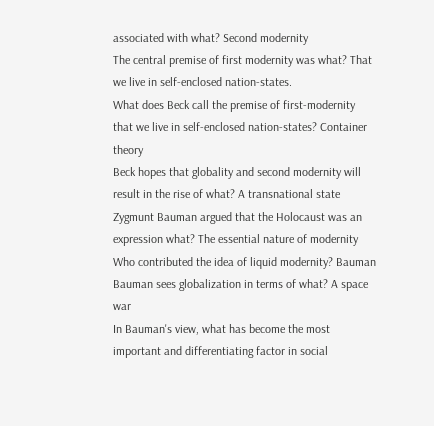associated with what? Second modernity
The central premise of first modernity was what? That we live in self-enclosed nation-states.
What does Beck call the premise of first-modernity that we live in self-enclosed nation-states? Container theory
Beck hopes that globality and second modernity will result in the rise of what? A transnational state
Zygmunt Bauman argued that the Holocaust was an expression what? The essential nature of modernity
Who contributed the idea of liquid modernity? Bauman
Bauman sees globalization in terms of what? A space war
In Bauman's view, what has become the most important and differentiating factor in social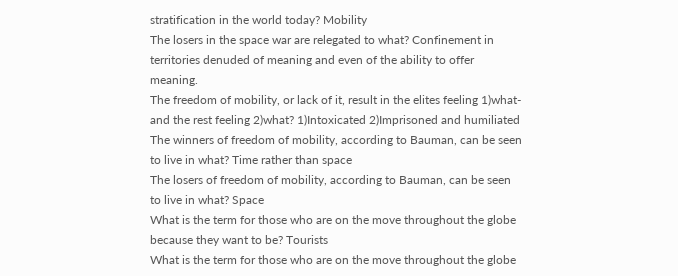stratification in the world today? Mobility
The losers in the space war are relegated to what? Confinement in territories denuded of meaning and even of the ability to offer meaning.
The freedom of mobility, or lack of it, result in the elites feeling 1)what- and the rest feeling 2)what? 1)Intoxicated 2)Imprisoned and humiliated
The winners of freedom of mobility, according to Bauman, can be seen to live in what? Time rather than space
The losers of freedom of mobility, according to Bauman, can be seen to live in what? Space
What is the term for those who are on the move throughout the globe because they want to be? Tourists
What is the term for those who are on the move throughout the globe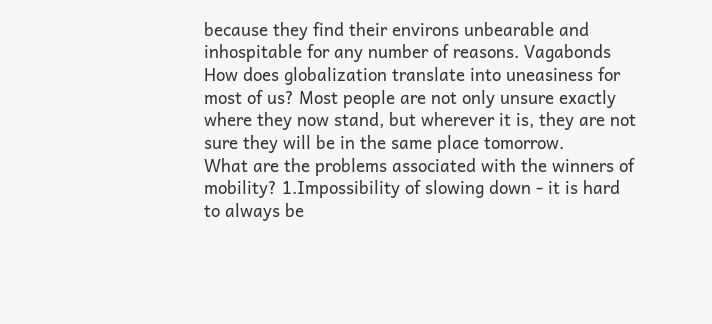because they find their environs unbearable and inhospitable for any number of reasons. Vagabonds
How does globalization translate into uneasiness for most of us? Most people are not only unsure exactly where they now stand, but wherever it is, they are not sure they will be in the same place tomorrow.
What are the problems associated with the winners of mobility? 1.Impossibility of slowing down - it is hard to always be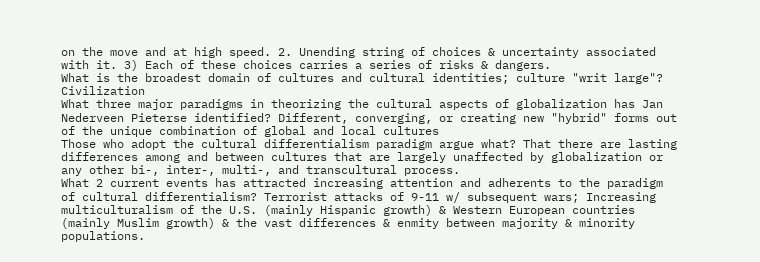on the move and at high speed. 2. Unending string of choices & uncertainty associated with it. 3) Each of these choices carries a series of risks & dangers.
What is the broadest domain of cultures and cultural identities; culture "writ large"? Civilization
What three major paradigms in theorizing the cultural aspects of globalization has Jan Nederveen Pieterse identified? Different, converging, or creating new "hybrid" forms out of the unique combination of global and local cultures
Those who adopt the cultural differentialism paradigm argue what? That there are lasting differences among and between cultures that are largely unaffected by globalization or any other bi-, inter-, multi-, and transcultural process.
What 2 current events has attracted increasing attention and adherents to the paradigm of cultural differentialism? Terrorist attacks of 9-11 w/ subsequent wars; Increasing multiculturalism of the U.S. (mainly Hispanic growth) & Western European countries (mainly Muslim growth) & the vast differences & enmity between majority & minority populations.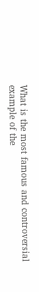What is the most famous and controversial example of the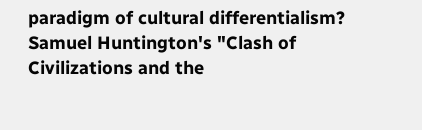paradigm of cultural differentialism? Samuel Huntington's "Clash of Civilizations and the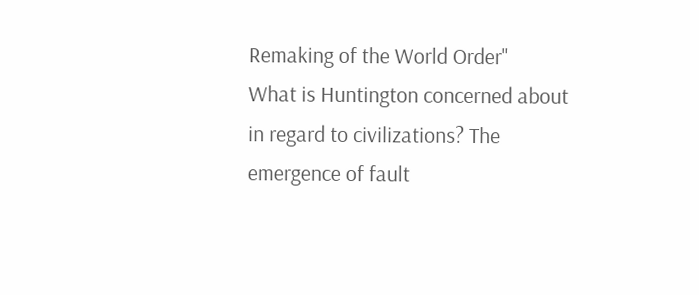Remaking of the World Order"
What is Huntington concerned about in regard to civilizations? The emergence of fault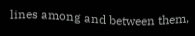lines among and between them,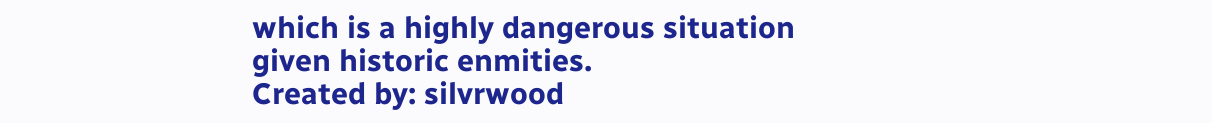which is a highly dangerous situation given historic enmities.
Created by: silvrwood